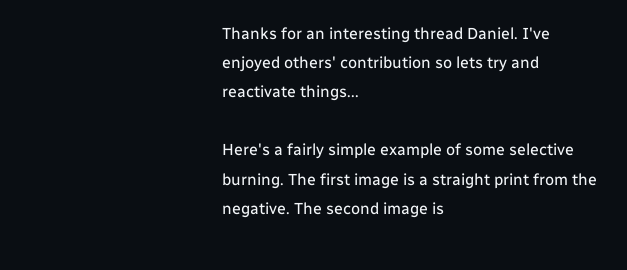Thanks for an interesting thread Daniel. I've enjoyed others' contribution so lets try and reactivate things...

Here's a fairly simple example of some selective burning. The first image is a straight print from the negative. The second image is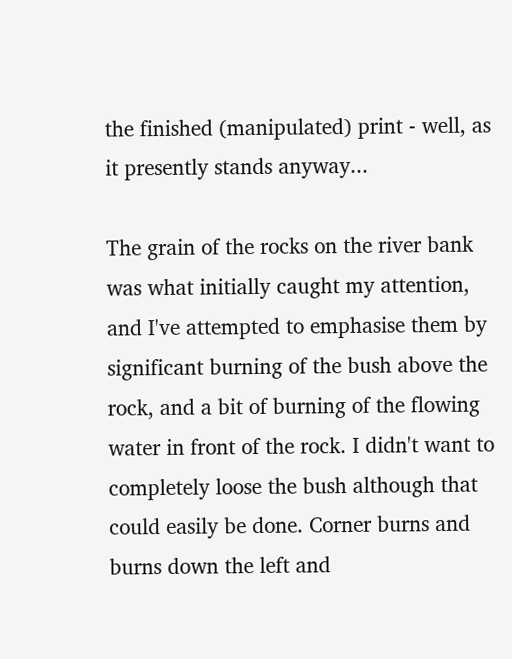the finished (manipulated) print - well, as it presently stands anyway...

The grain of the rocks on the river bank was what initially caught my attention, and I've attempted to emphasise them by significant burning of the bush above the rock, and a bit of burning of the flowing water in front of the rock. I didn't want to completely loose the bush although that could easily be done. Corner burns and burns down the left and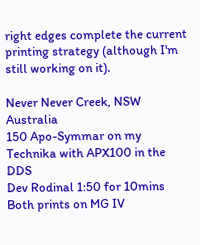right edges complete the current printing strategy (although I'm still working on it).

Never Never Creek, NSW Australia
150 Apo-Symmar on my Technika with APX100 in the DDS
Dev Rodinal 1:50 for 10mins
Both prints on MG IV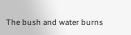The bush and water burns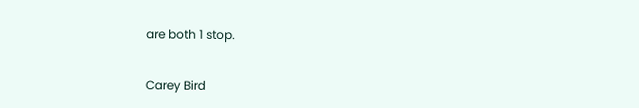are both 1 stop.


Carey Bird